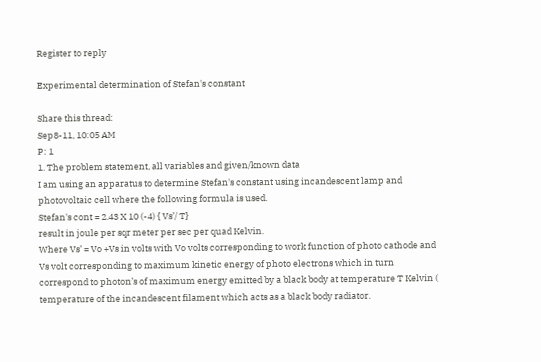Register to reply

Experimental determination of Stefan's constant

Share this thread:
Sep8-11, 10:05 AM
P: 1
1. The problem statement, all variables and given/known data
I am using an apparatus to determine Stefan's constant using incandescent lamp and photovoltaic cell where the following formula is used.
Stefan's cont = 2.43 X 10 (-4) { Vs’/ T}
result in joule per sqr meter per sec per quad Kelvin.
Where Vs’ = Vo +Vs in volts with Vo volts corresponding to work function of photo cathode and Vs volt corresponding to maximum kinetic energy of photo electrons which in turn correspond to photon’s of maximum energy emitted by a black body at temperature T Kelvin ( temperature of the incandescent filament which acts as a black body radiator.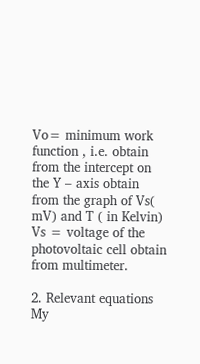Vo= minimum work function , i.e. obtain from the intercept on the Y – axis obtain from the graph of Vs( mV) and T ( in Kelvin)
Vs = voltage of the photovoltaic cell obtain from multimeter.

2. Relevant equations
My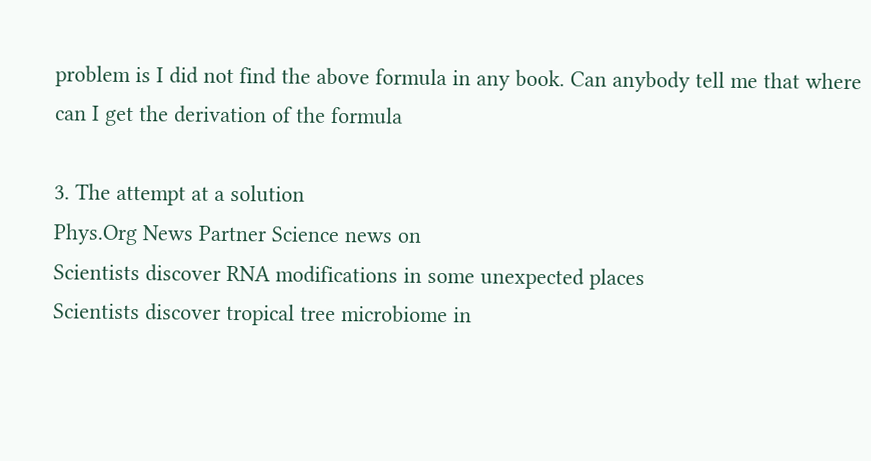problem is I did not find the above formula in any book. Can anybody tell me that where can I get the derivation of the formula

3. The attempt at a solution
Phys.Org News Partner Science news on
Scientists discover RNA modifications in some unexpected places
Scientists discover tropical tree microbiome in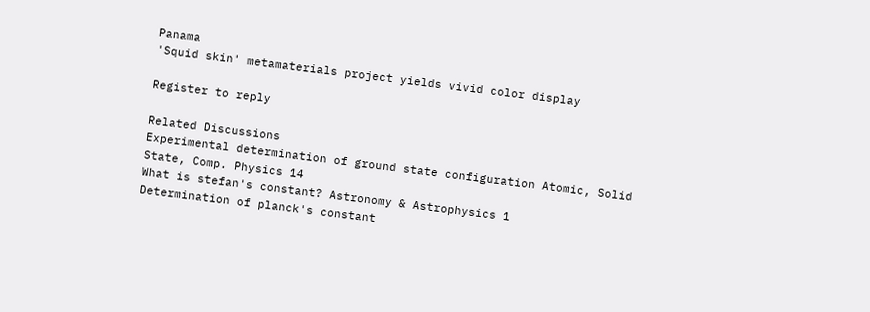Panama
'Squid skin' metamaterials project yields vivid color display

Register to reply

Related Discussions
Experimental determination of ground state configuration Atomic, Solid State, Comp. Physics 14
What is stefan's constant? Astronomy & Astrophysics 1
Determination of planck's constant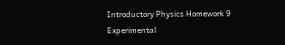Introductory Physics Homework 9
Experimental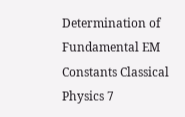Determination of Fundamental EM Constants Classical Physics 7